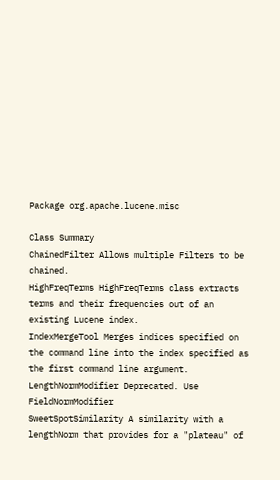Package org.apache.lucene.misc

Class Summary
ChainedFilter Allows multiple Filters to be chained.
HighFreqTerms HighFreqTerms class extracts terms and their frequencies out of an existing Lucene index.
IndexMergeTool Merges indices specified on the command line into the index specified as the first command line argument.
LengthNormModifier Deprecated. Use FieldNormModifier
SweetSpotSimilarity A similarity with a lengthNorm that provides for a "plateau" of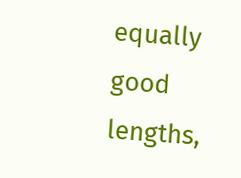equally good lengths,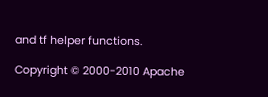and tf helper functions.

Copyright © 2000-2010 Apache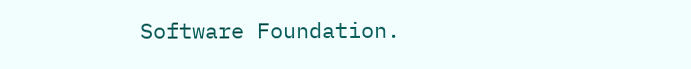Software Foundation.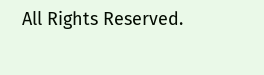All Rights Reserved.